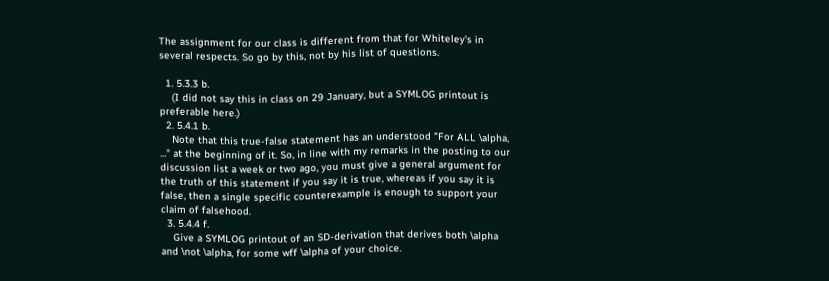The assignment for our class is different from that for Whiteley's in several respects. So go by this, not by his list of questions.

  1. 5.3.3 b.
    (I did not say this in class on 29 January, but a SYMLOG printout is preferable here.)
  2. 5.4.1 b.
    Note that this true-false statement has an understood "For ALL \alpha, ..." at the beginning of it. So, in line with my remarks in the posting to our discussion list a week or two ago, you must give a general argument for the truth of this statement if you say it is true, whereas if you say it is false, then a single specific counterexample is enough to support your claim of falsehood.
  3. 5.4.4 f.
    Give a SYMLOG printout of an SD-derivation that derives both \alpha and \not \alpha, for some wff \alpha of your choice.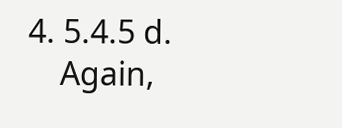4. 5.4.5 d.
    Again,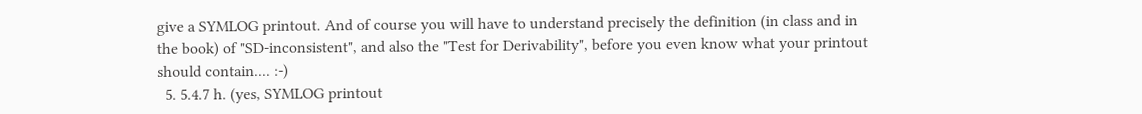give a SYMLOG printout. And of course you will have to understand precisely the definition (in class and in the book) of "SD-inconsistent", and also the "Test for Derivability", before you even know what your printout should contain.... :-)
  5. 5.4.7 h. (yes, SYMLOG printout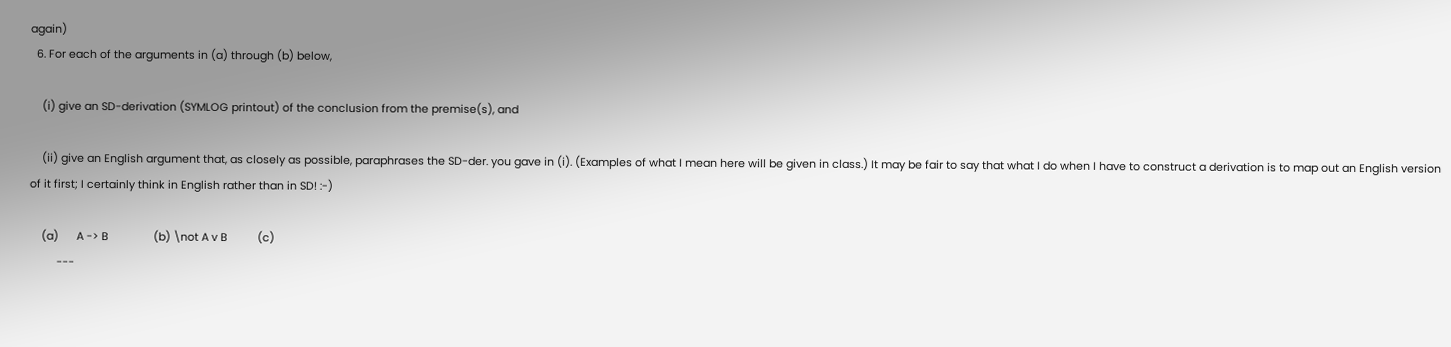again)
  6. For each of the arguments in (a) through (b) below,

    (i) give an SD-derivation (SYMLOG printout) of the conclusion from the premise(s), and

    (ii) give an English argument that, as closely as possible, paraphrases the SD-der. you gave in (i). (Examples of what I mean here will be given in class.) It may be fair to say that what I do when I have to construct a derivation is to map out an English version of it first; I certainly think in English rather than in SD! :-)

    (a)      A -> B               (b) \not A v B          (c)
         ---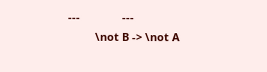---              ---
         \not B -> \not A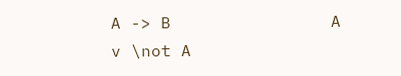A -> B                A v \not A